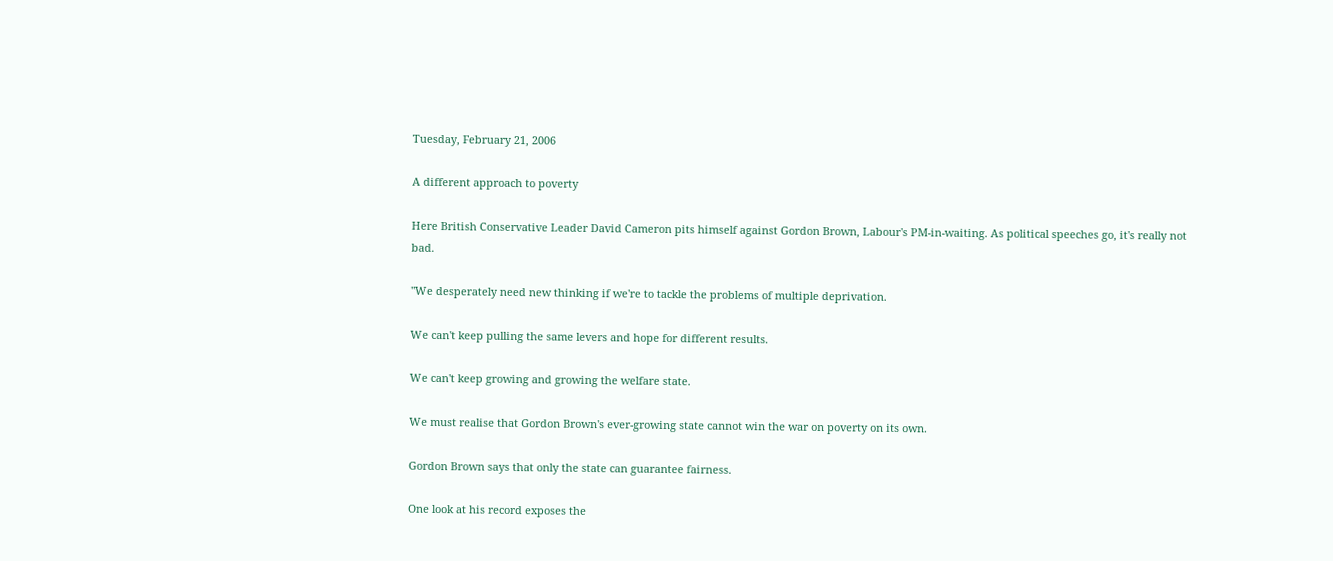Tuesday, February 21, 2006

A different approach to poverty

Here British Conservative Leader David Cameron pits himself against Gordon Brown, Labour's PM-in-waiting. As political speeches go, it's really not bad.

"We desperately need new thinking if we're to tackle the problems of multiple deprivation.

We can't keep pulling the same levers and hope for different results.

We can't keep growing and growing the welfare state.

We must realise that Gordon Brown's ever-growing state cannot win the war on poverty on its own.

Gordon Brown says that only the state can guarantee fairness.

One look at his record exposes the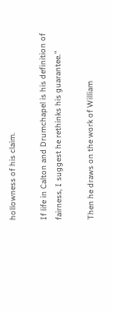hollowness of his claim.

If life in Calton and Drumchapel is his definition of fairness, I suggest he rethinks his guarantee."

Then he draws on the work of William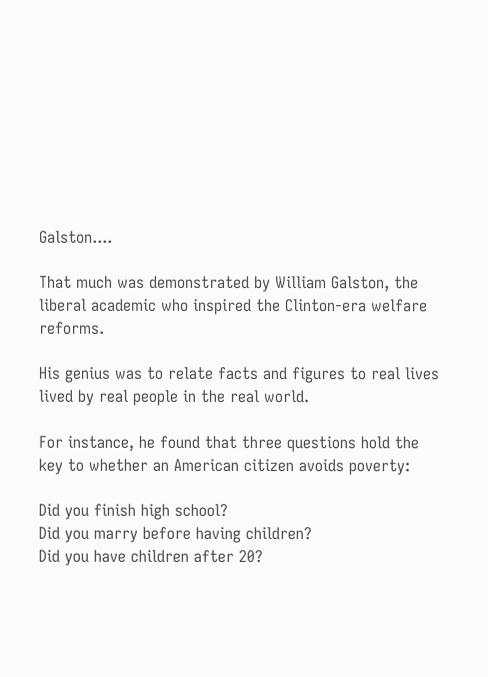Galston....

That much was demonstrated by William Galston, the liberal academic who inspired the Clinton-era welfare reforms.

His genius was to relate facts and figures to real lives lived by real people in the real world.

For instance, he found that three questions hold the key to whether an American citizen avoids poverty:

Did you finish high school?
Did you marry before having children?
Did you have children after 20?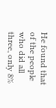He found that of the people who did all three, only 8%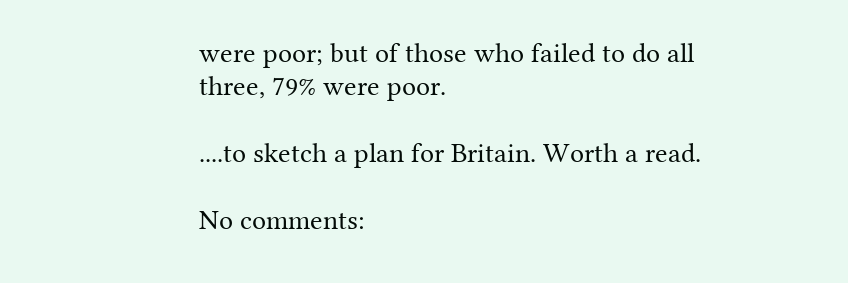were poor; but of those who failed to do all three, 79% were poor.

....to sketch a plan for Britain. Worth a read.

No comments: